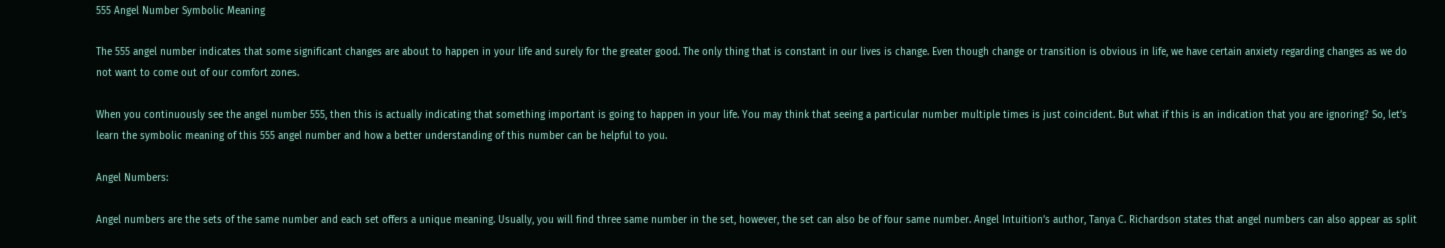555 Angel Number Symbolic Meaning

The 555 angel number indicates that some significant changes are about to happen in your life and surely for the greater good. The only thing that is constant in our lives is change. Even though change or transition is obvious in life, we have certain anxiety regarding changes as we do not want to come out of our comfort zones.

When you continuously see the angel number 555, then this is actually indicating that something important is going to happen in your life. You may think that seeing a particular number multiple times is just coincident. But what if this is an indication that you are ignoring? So, let’s learn the symbolic meaning of this 555 angel number and how a better understanding of this number can be helpful to you.

Angel Numbers:

Angel numbers are the sets of the same number and each set offers a unique meaning. Usually, you will find three same number in the set, however, the set can also be of four same number. Angel Intuition’s author, Tanya C. Richardson states that angel numbers can also appear as split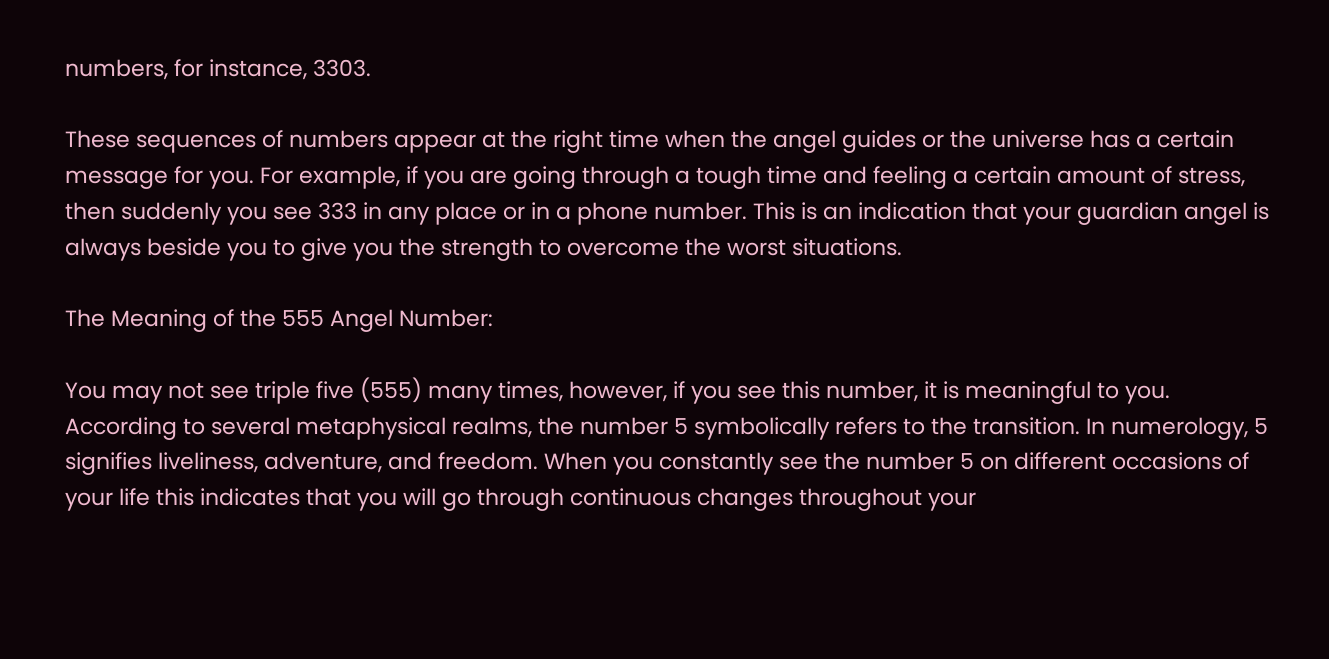numbers, for instance, 3303.

These sequences of numbers appear at the right time when the angel guides or the universe has a certain message for you. For example, if you are going through a tough time and feeling a certain amount of stress, then suddenly you see 333 in any place or in a phone number. This is an indication that your guardian angel is always beside you to give you the strength to overcome the worst situations.

The Meaning of the 555 Angel Number:

You may not see triple five (555) many times, however, if you see this number, it is meaningful to you. According to several metaphysical realms, the number 5 symbolically refers to the transition. In numerology, 5 signifies liveliness, adventure, and freedom. When you constantly see the number 5 on different occasions of your life this indicates that you will go through continuous changes throughout your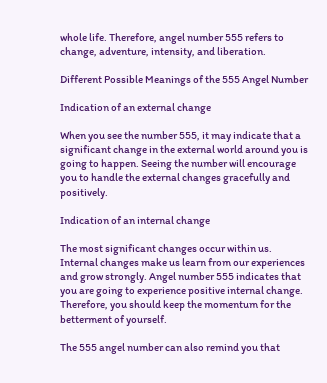whole life. Therefore, angel number 555 refers to change, adventure, intensity, and liberation.

Different Possible Meanings of the 555 Angel Number

Indication of an external change

When you see the number 555, it may indicate that a significant change in the external world around you is going to happen. Seeing the number will encourage you to handle the external changes gracefully and positively.

Indication of an internal change

The most significant changes occur within us. Internal changes make us learn from our experiences and grow strongly. Angel number 555 indicates that you are going to experience positive internal change. Therefore, you should keep the momentum for the betterment of yourself.

The 555 angel number can also remind you that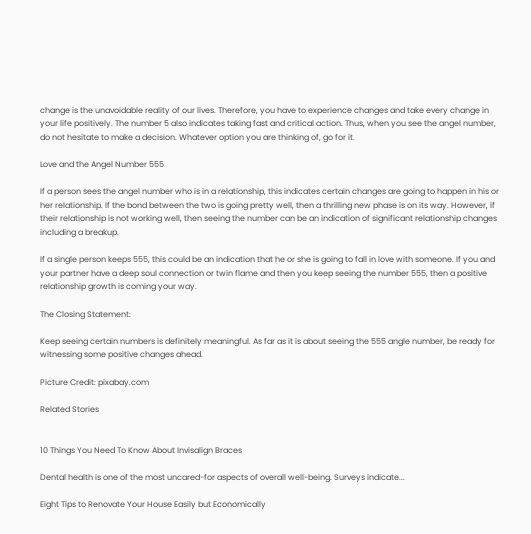change is the unavoidable reality of our lives. Therefore, you have to experience changes and take every change in your life positively. The number 5 also indicates taking fast and critical action. Thus, when you see the angel number, do not hesitate to make a decision. Whatever option you are thinking of, go for it.

Love and the Angel Number 555

If a person sees the angel number who is in a relationship, this indicates certain changes are going to happen in his or her relationship. If the bond between the two is going pretty well, then a thrilling new phase is on its way. However, if their relationship is not working well, then seeing the number can be an indication of significant relationship changes including a breakup.

If a single person keeps 555, this could be an indication that he or she is going to fall in love with someone. If you and your partner have a deep soul connection or twin flame and then you keep seeing the number 555, then a positive relationship growth is coming your way.

The Closing Statement:

Keep seeing certain numbers is definitely meaningful. As far as it is about seeing the 555 angle number, be ready for witnessing some positive changes ahead.

Picture Credit: pixabay.com

Related Stories


10 Things You Need To Know About Invisalign Braces

Dental health is one of the most uncared-for aspects of overall well-being. Surveys indicate...

Eight Tips to Renovate Your House Easily but Economically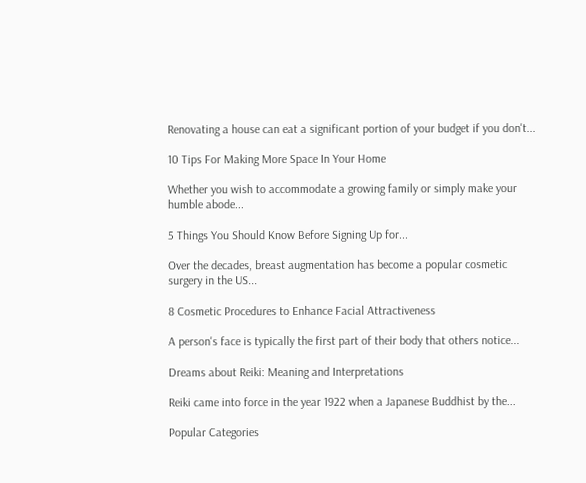Renovating a house can eat a significant portion of your budget if you don't...

10 Tips For Making More Space In Your Home

Whether you wish to accommodate a growing family or simply make your humble abode...

5 Things You Should Know Before Signing Up for...

Over the decades, breast augmentation has become a popular cosmetic surgery in the US...

8 Cosmetic Procedures to Enhance Facial Attractiveness

A person's face is typically the first part of their body that others notice...

Dreams about Reiki: Meaning and Interpretations

Reiki came into force in the year 1922 when a Japanese Buddhist by the...

Popular Categories